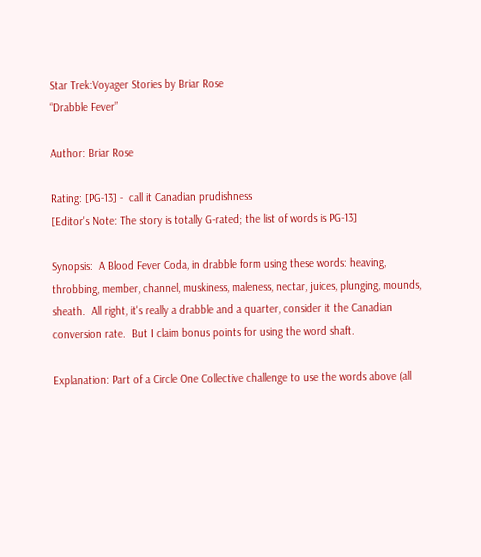Star Trek:Voyager Stories by Briar Rose
“Drabble Fever”

Author: Briar Rose

Rating: [PG-13] -  call it Canadian prudishness
[Editor's Note: The story is totally G-rated; the list of words is PG-13]

Synopsis:  A Blood Fever Coda, in drabble form using these words: heaving, throbbing, member, channel, muskiness, maleness, nectar, juices, plunging, mounds, sheath.  All right, it's really a drabble and a quarter, consider it the Canadian conversion rate.  But I claim bonus points for using the word shaft.

Explanation: Part of a Circle One Collective challenge to use the words above (all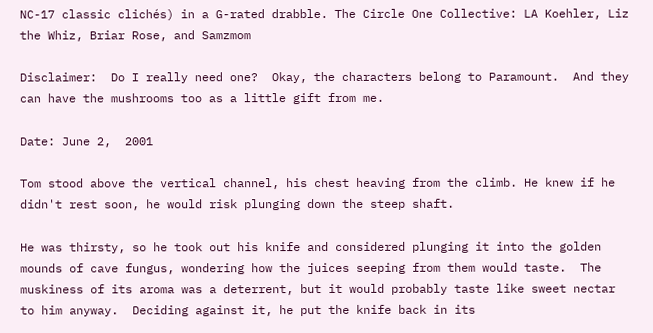NC-17 classic clichés) in a G-rated drabble. The Circle One Collective: LA Koehler, Liz the Whiz, Briar Rose, and Samzmom

Disclaimer:  Do I really need one?  Okay, the characters belong to Paramount.  And they can have the mushrooms too as a little gift from me.

Date: June 2,  2001

Tom stood above the vertical channel, his chest heaving from the climb. He knew if he didn't rest soon, he would risk plunging down the steep shaft.

He was thirsty, so he took out his knife and considered plunging it into the golden mounds of cave fungus, wondering how the juices seeping from them would taste.  The muskiness of its aroma was a deterrent, but it would probably taste like sweet nectar to him anyway.  Deciding against it, he put the knife back in its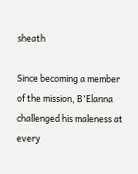sheath

Since becoming a member of the mission, B'Elanna challenged his maleness at every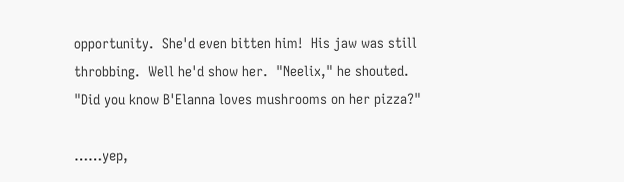opportunity.  She'd even bitten him!  His jaw was still throbbing.  Well he'd show her.  "Neelix," he shouted.  "Did you know B'Elanna loves mushrooms on her pizza?"

……yep,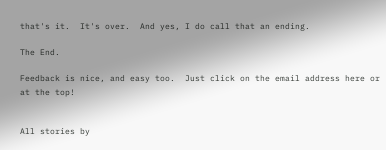that's it.  It's over.  And yes, I do call that an ending.

The End.

Feedback is nice, and easy too.  Just click on the email address here or at the top!


All stories by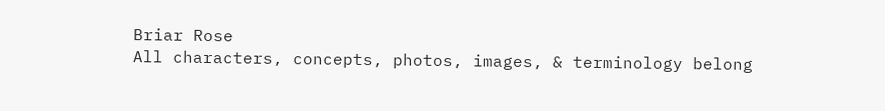Briar Rose
All characters, concepts, photos, images, & terminology belong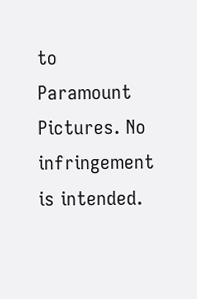to Paramount Pictures. No infringement is intended.